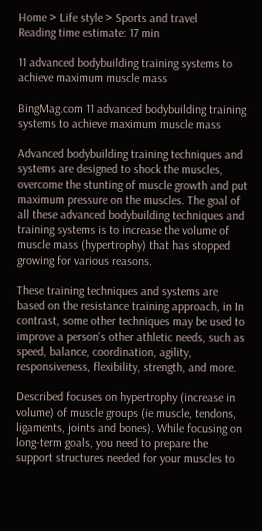Home > Life style > Sports and travel
Reading time estimate: 17 min

11 advanced bodybuilding training systems to achieve maximum muscle mass

BingMag.com 11 advanced bodybuilding training systems to achieve maximum muscle mass

Advanced bodybuilding training techniques and systems are designed to shock the muscles, overcome the stunting of muscle growth and put maximum pressure on the muscles. The goal of all these advanced bodybuilding techniques and training systems is to increase the volume of muscle mass (hypertrophy) that has stopped growing for various reasons.

These training techniques and systems are based on the resistance training approach, in In contrast, some other techniques may be used to improve a person's other athletic needs, such as speed, balance, coordination, agility, responsiveness, flexibility, strength, and more.

Described focuses on hypertrophy (increase in volume) of muscle groups (ie muscle, tendons, ligaments, joints and bones). While focusing on long-term goals, you need to prepare the support structures needed for your muscles to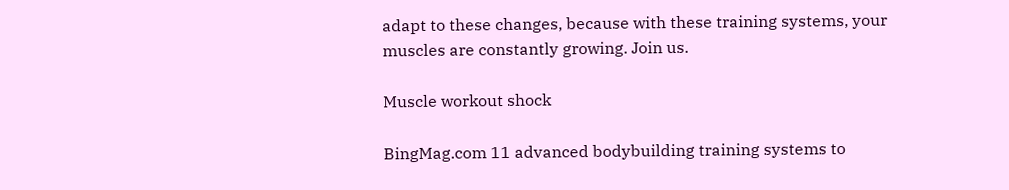adapt to these changes, because with these training systems, your muscles are constantly growing. Join us.

Muscle workout shock

BingMag.com 11 advanced bodybuilding training systems to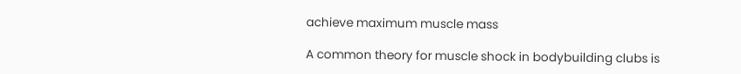achieve maximum muscle mass

A common theory for muscle shock in bodybuilding clubs is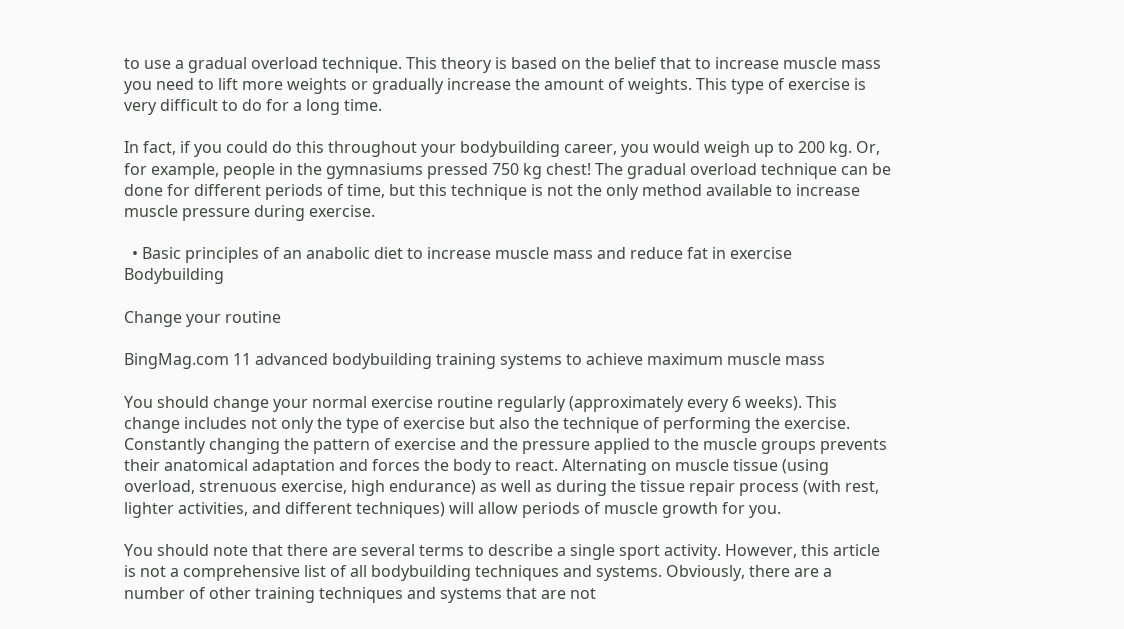to use a gradual overload technique. This theory is based on the belief that to increase muscle mass you need to lift more weights or gradually increase the amount of weights. This type of exercise is very difficult to do for a long time.

In fact, if you could do this throughout your bodybuilding career, you would weigh up to 200 kg. Or, for example, people in the gymnasiums pressed 750 kg chest! The gradual overload technique can be done for different periods of time, but this technique is not the only method available to increase muscle pressure during exercise.

  • Basic principles of an anabolic diet to increase muscle mass and reduce fat in exercise Bodybuilding

Change your routine

BingMag.com 11 advanced bodybuilding training systems to achieve maximum muscle mass

You should change your normal exercise routine regularly (approximately every 6 weeks). This change includes not only the type of exercise but also the technique of performing the exercise. Constantly changing the pattern of exercise and the pressure applied to the muscle groups prevents their anatomical adaptation and forces the body to react. Alternating on muscle tissue (using overload, strenuous exercise, high endurance) as well as during the tissue repair process (with rest, lighter activities, and different techniques) will allow periods of muscle growth for you.

You should note that there are several terms to describe a single sport activity. However, this article is not a comprehensive list of all bodybuilding techniques and systems. Obviously, there are a number of other training techniques and systems that are not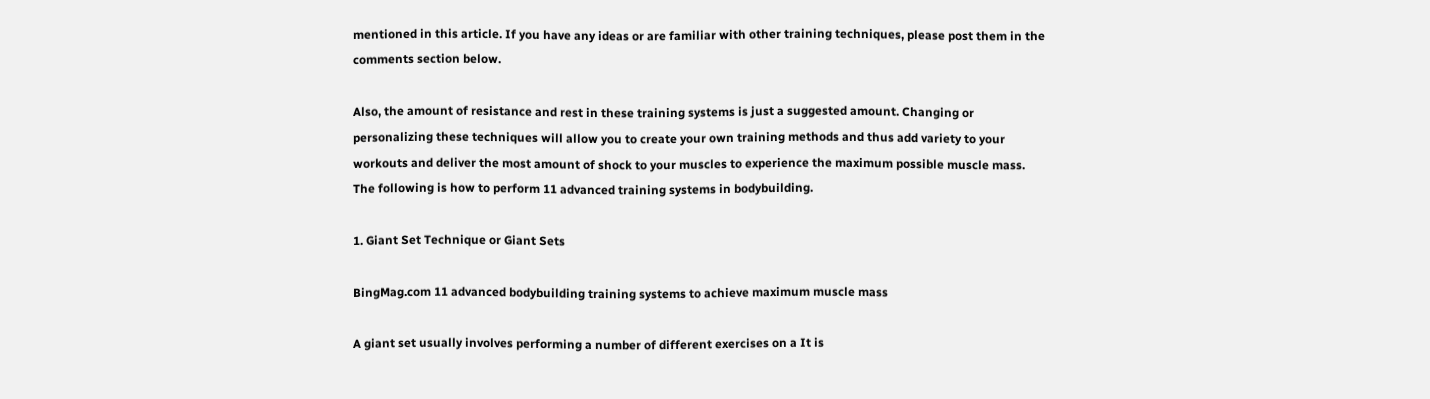mentioned in this article. If you have any ideas or are familiar with other training techniques, please post them in the comments section below.

Also, the amount of resistance and rest in these training systems is just a suggested amount. Changing or personalizing these techniques will allow you to create your own training methods and thus add variety to your workouts and deliver the most amount of shock to your muscles to experience the maximum possible muscle mass. The following is how to perform 11 advanced training systems in bodybuilding.

1. Giant Set Technique or Giant Sets

BingMag.com 11 advanced bodybuilding training systems to achieve maximum muscle mass

A giant set usually involves performing a number of different exercises on a It is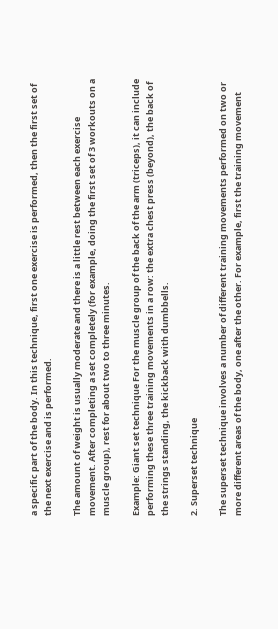a specific part of the body. In this technique, first one exercise is performed, then the first set of the next exercise and is performed.

The amount of weight is usually moderate and there is a little rest between each exercise movement. After completing a set completely (for example, doing the first set of 3 workouts on a muscle group), rest for about two to three minutes.

Example: Giant set technique For the muscle group of the back of the arm (triceps), it can include performing these three training movements in a row: the extra chest press (beyond), the back of the strings standing, the kickback with dumbbells.

2. Superset technique

The superset technique involves a number of different training movements performed on two or more different areas of the body, one after the other. For example, first the training movement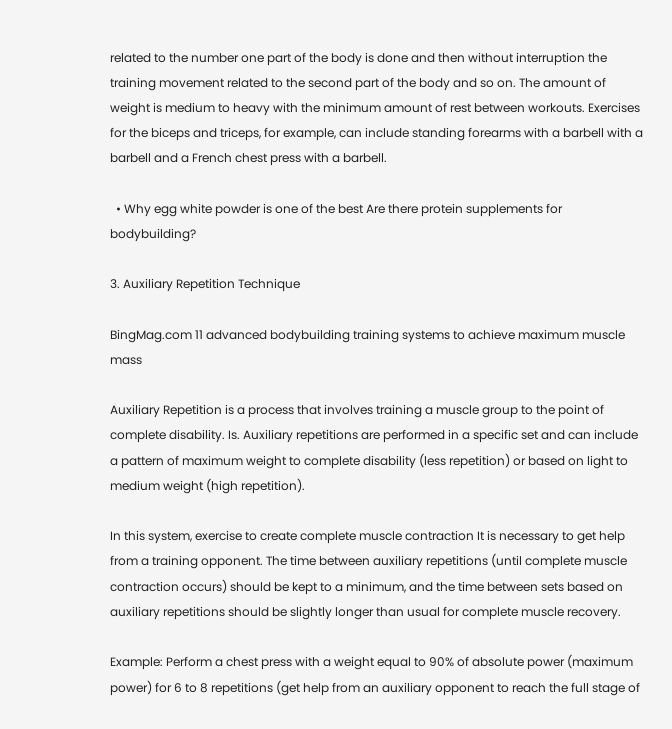related to the number one part of the body is done and then without interruption the training movement related to the second part of the body and so on. The amount of weight is medium to heavy with the minimum amount of rest between workouts. Exercises for the biceps and triceps, for example, can include standing forearms with a barbell with a barbell and a French chest press with a barbell.

  • Why egg white powder is one of the best Are there protein supplements for bodybuilding?

3. Auxiliary Repetition Technique

BingMag.com 11 advanced bodybuilding training systems to achieve maximum muscle mass

Auxiliary Repetition is a process that involves training a muscle group to the point of complete disability. Is. Auxiliary repetitions are performed in a specific set and can include a pattern of maximum weight to complete disability (less repetition) or based on light to medium weight (high repetition).

In this system, exercise to create complete muscle contraction It is necessary to get help from a training opponent. The time between auxiliary repetitions (until complete muscle contraction occurs) should be kept to a minimum, and the time between sets based on auxiliary repetitions should be slightly longer than usual for complete muscle recovery.

Example: Perform a chest press with a weight equal to 90% of absolute power (maximum power) for 6 to 8 repetitions (get help from an auxiliary opponent to reach the full stage of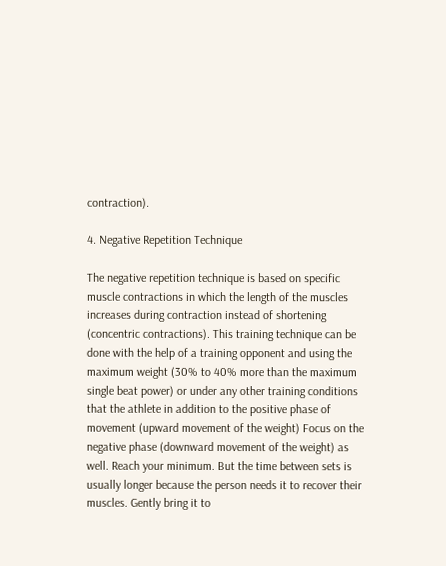contraction).

4. Negative Repetition Technique

The negative repetition technique is based on specific muscle contractions in which the length of the muscles increases during contraction instead of shortening (concentric contractions). This training technique can be done with the help of a training opponent and using the maximum weight (30% to 40% more than the maximum single beat power) or under any other training conditions that the athlete in addition to the positive phase of movement (upward movement of the weight) Focus on the negative phase (downward movement of the weight) as well. Reach your minimum. But the time between sets is usually longer because the person needs it to recover their muscles. Gently bring it to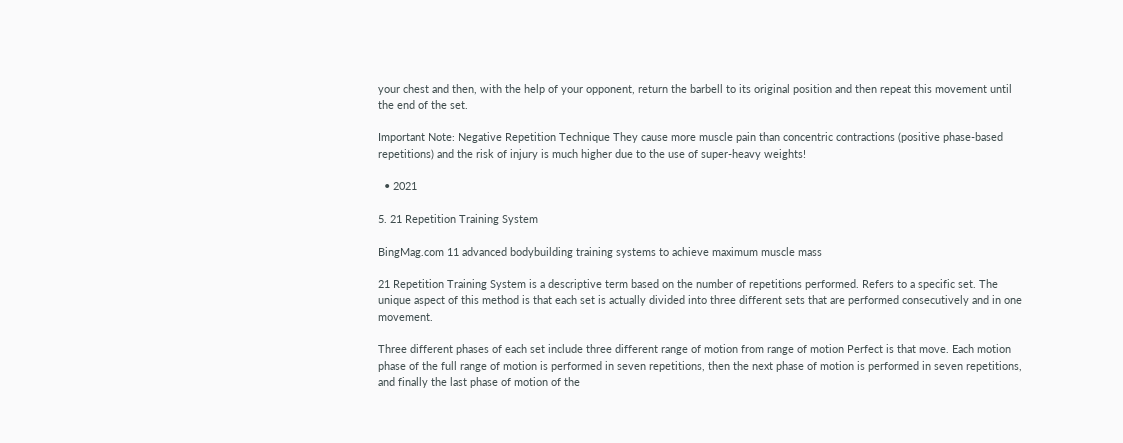your chest and then, with the help of your opponent, return the barbell to its original position and then repeat this movement until the end of the set.

Important Note: Negative Repetition Technique They cause more muscle pain than concentric contractions (positive phase-based repetitions) and the risk of injury is much higher due to the use of super-heavy weights!

  • 2021

5. 21 Repetition Training System

BingMag.com 11 advanced bodybuilding training systems to achieve maximum muscle mass

21 Repetition Training System is a descriptive term based on the number of repetitions performed. Refers to a specific set. The unique aspect of this method is that each set is actually divided into three different sets that are performed consecutively and in one movement.

Three different phases of each set include three different range of motion from range of motion Perfect is that move. Each motion phase of the full range of motion is performed in seven repetitions, then the next phase of motion is performed in seven repetitions, and finally the last phase of motion of the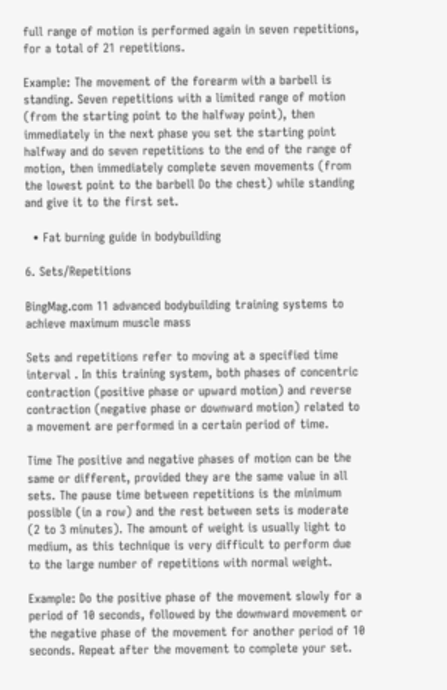full range of motion is performed again in seven repetitions, for a total of 21 repetitions.

Example: The movement of the forearm with a barbell is standing. Seven repetitions with a limited range of motion (from the starting point to the halfway point), then immediately in the next phase you set the starting point halfway and do seven repetitions to the end of the range of motion, then immediately complete seven movements (from the lowest point to the barbell Do the chest) while standing and give it to the first set.

  • Fat burning guide in bodybuilding

6. Sets/Repetitions

BingMag.com 11 advanced bodybuilding training systems to achieve maximum muscle mass

Sets and repetitions refer to moving at a specified time interval . In this training system, both phases of concentric contraction (positive phase or upward motion) and reverse contraction (negative phase or downward motion) related to a movement are performed in a certain period of time.

Time The positive and negative phases of motion can be the same or different, provided they are the same value in all sets. The pause time between repetitions is the minimum possible (in a row) and the rest between sets is moderate (2 to 3 minutes). The amount of weight is usually light to medium, as this technique is very difficult to perform due to the large number of repetitions with normal weight.

Example: Do the positive phase of the movement slowly for a period of 10 seconds, followed by the downward movement or the negative phase of the movement for another period of 10 seconds. Repeat after the movement to complete your set.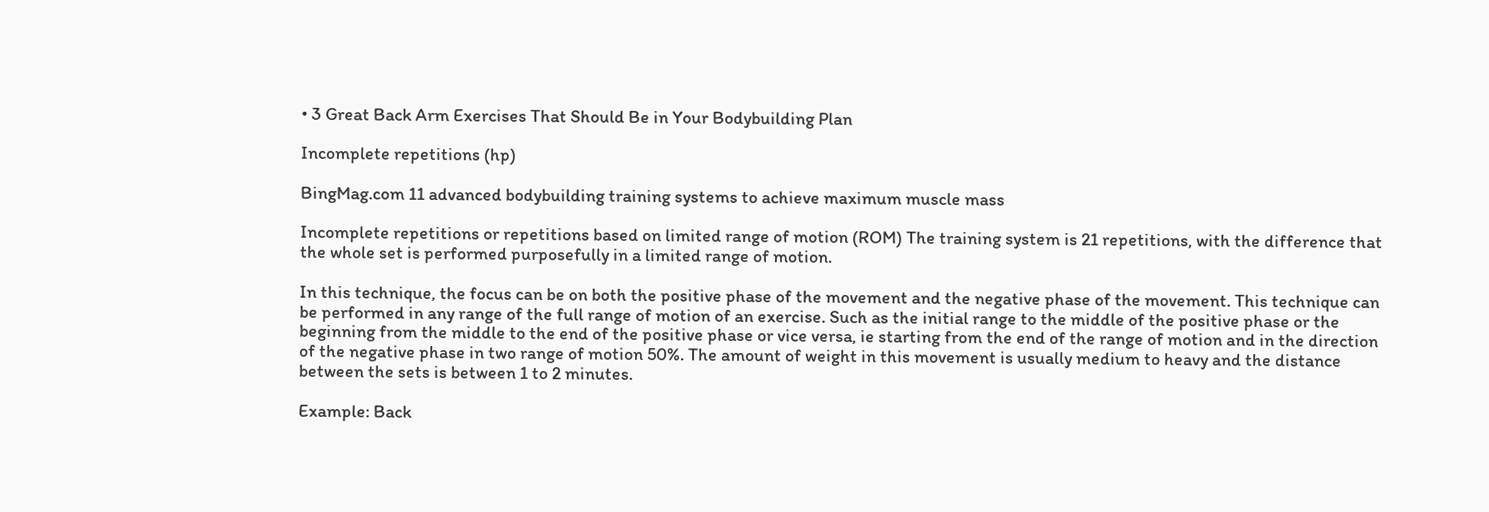• 3 Great Back Arm Exercises That Should Be in Your Bodybuilding Plan

Incomplete repetitions (hp)

BingMag.com 11 advanced bodybuilding training systems to achieve maximum muscle mass

Incomplete repetitions or repetitions based on limited range of motion (ROM) The training system is 21 repetitions, with the difference that the whole set is performed purposefully in a limited range of motion.

In this technique, the focus can be on both the positive phase of the movement and the negative phase of the movement. This technique can be performed in any range of the full range of motion of an exercise. Such as the initial range to the middle of the positive phase or the beginning from the middle to the end of the positive phase or vice versa, ie starting from the end of the range of motion and in the direction of the negative phase in two range of motion 50%. The amount of weight in this movement is usually medium to heavy and the distance between the sets is between 1 to 2 minutes.

Example: Back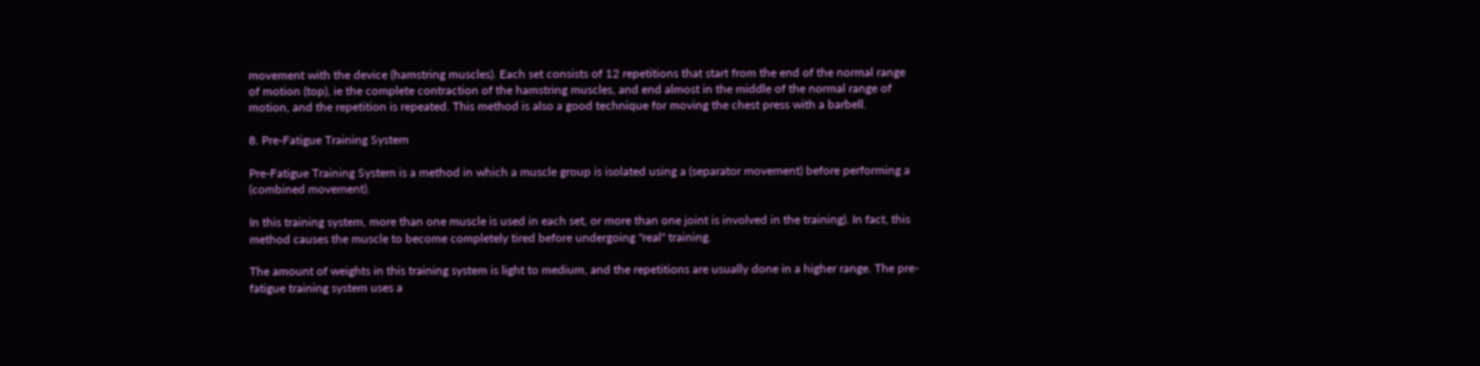movement with the device (hamstring muscles). Each set consists of 12 repetitions that start from the end of the normal range of motion (top), ie the complete contraction of the hamstring muscles, and end almost in the middle of the normal range of motion, and the repetition is repeated. This method is also a good technique for moving the chest press with a barbell.

8. Pre-Fatigue Training System

Pre-Fatigue Training System is a method in which a muscle group is isolated using a (separator movement) before performing a (combined movement).

In this training system, more than one muscle is used in each set, or more than one joint is involved in the training). In fact, this method causes the muscle to become completely tired before undergoing "real" training.

The amount of weights in this training system is light to medium, and the repetitions are usually done in a higher range. The pre-fatigue training system uses a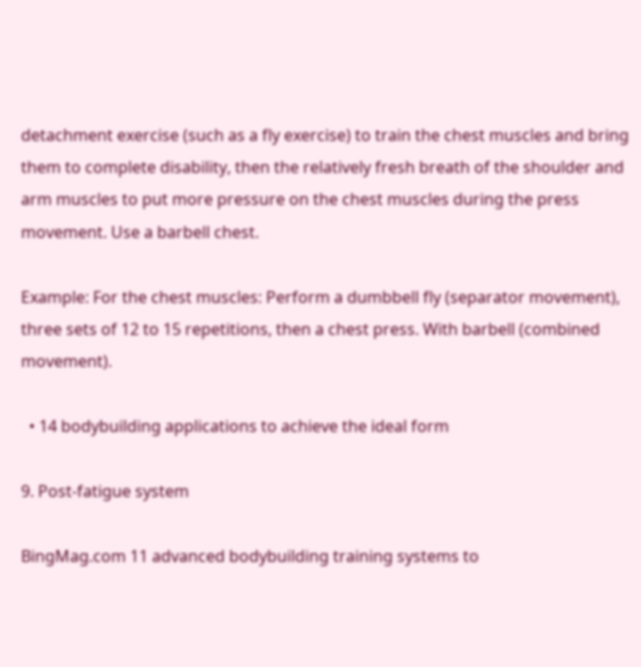detachment exercise (such as a fly exercise) to train the chest muscles and bring them to complete disability, then the relatively fresh breath of the shoulder and arm muscles to put more pressure on the chest muscles during the press movement. Use a barbell chest.

Example: For the chest muscles: Perform a dumbbell fly (separator movement), three sets of 12 to 15 repetitions, then a chest press. With barbell (combined movement).

  • 14 bodybuilding applications to achieve the ideal form

9. Post-fatigue system

BingMag.com 11 advanced bodybuilding training systems to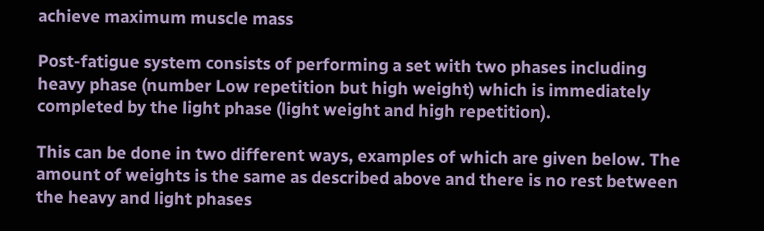achieve maximum muscle mass

Post-fatigue system consists of performing a set with two phases including heavy phase (number Low repetition but high weight) which is immediately completed by the light phase (light weight and high repetition).

This can be done in two different ways, examples of which are given below. The amount of weights is the same as described above and there is no rest between the heavy and light phases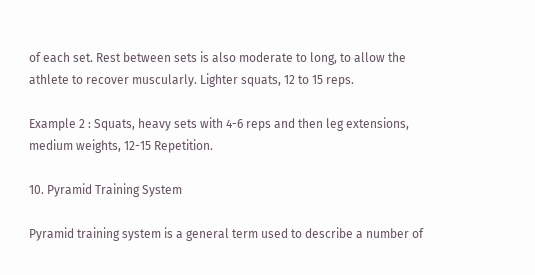of each set. Rest between sets is also moderate to long, to allow the athlete to recover muscularly. Lighter squats, 12 to 15 reps.

Example 2 : Squats, heavy sets with 4-6 reps and then leg extensions, medium weights, 12-15 Repetition.

10. Pyramid Training System

Pyramid training system is a general term used to describe a number of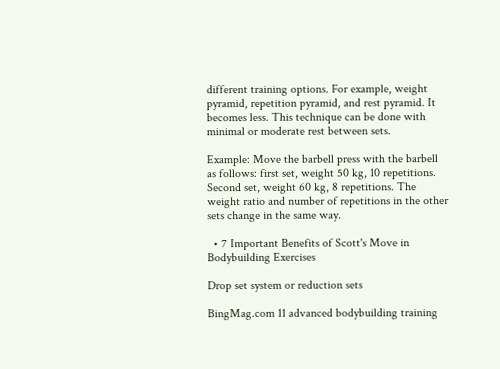different training options. For example, weight pyramid, repetition pyramid, and rest pyramid. It becomes less. This technique can be done with minimal or moderate rest between sets.

Example: Move the barbell press with the barbell as follows: first set, weight 50 kg, 10 repetitions. Second set, weight 60 kg, 8 repetitions. The weight ratio and number of repetitions in the other sets change in the same way.

  • 7 Important Benefits of Scott's Move in Bodybuilding Exercises

Drop set system or reduction sets

BingMag.com 11 advanced bodybuilding training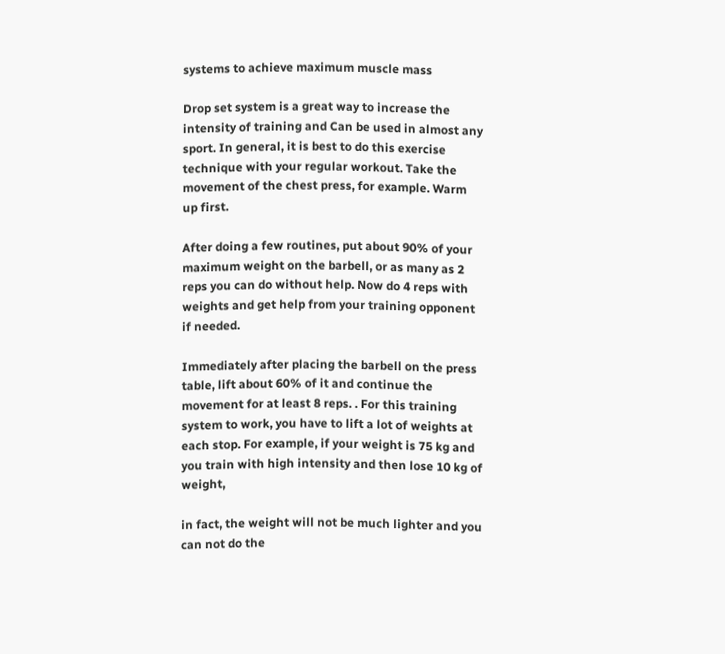systems to achieve maximum muscle mass

Drop set system is a great way to increase the intensity of training and Can be used in almost any sport. In general, it is best to do this exercise technique with your regular workout. Take the movement of the chest press, for example. Warm up first.

After doing a few routines, put about 90% of your maximum weight on the barbell, or as many as 2 reps you can do without help. Now do 4 reps with weights and get help from your training opponent if needed.

Immediately after placing the barbell on the press table, lift about 60% of it and continue the movement for at least 8 reps. . For this training system to work, you have to lift a lot of weights at each stop. For example, if your weight is 75 kg and you train with high intensity and then lose 10 kg of weight,

in fact, the weight will not be much lighter and you can not do the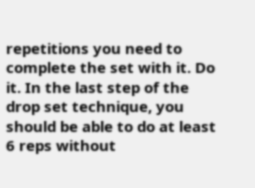repetitions you need to complete the set with it. Do it. In the last step of the drop set technique, you should be able to do at least 6 reps without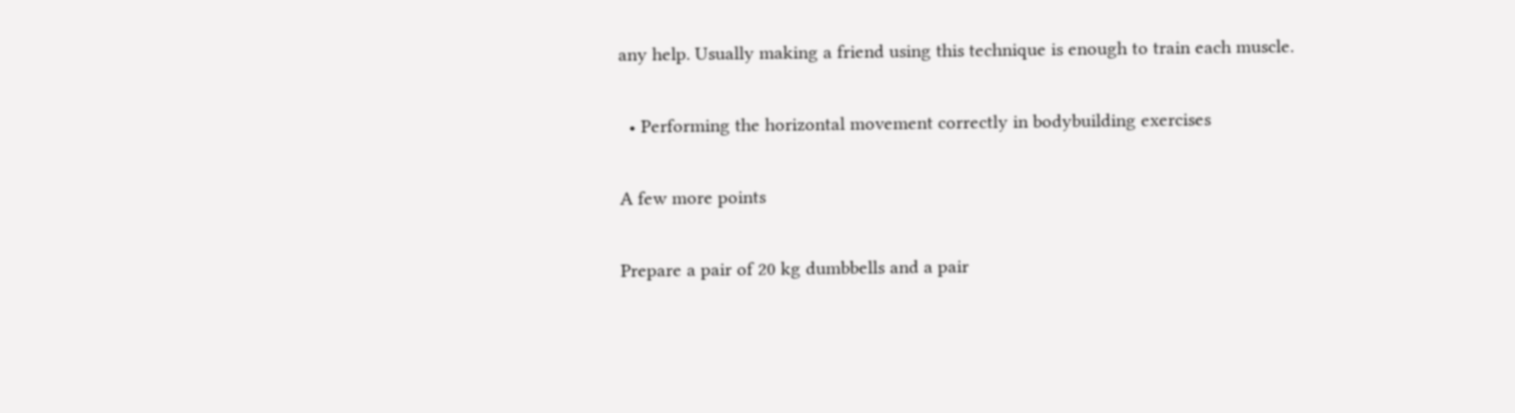any help. Usually making a friend using this technique is enough to train each muscle.

  • Performing the horizontal movement correctly in bodybuilding exercises

A few more points

Prepare a pair of 20 kg dumbbells and a pair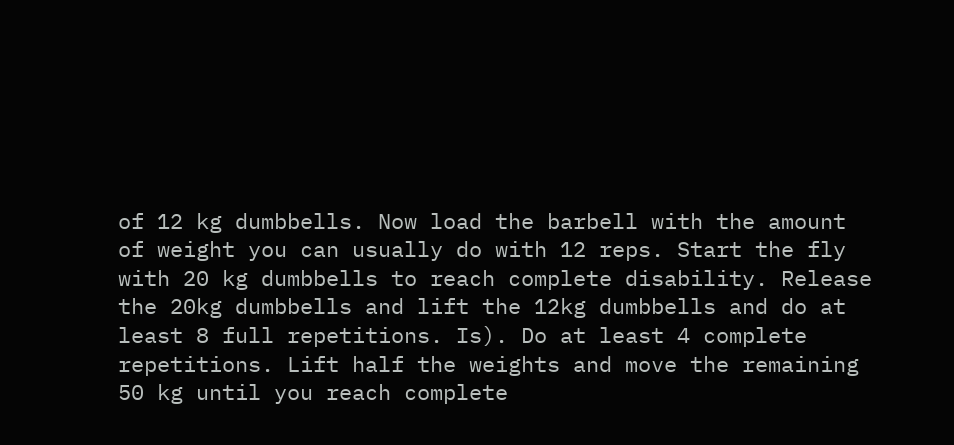of 12 kg dumbbells. Now load the barbell with the amount of weight you can usually do with 12 reps. Start the fly with 20 kg dumbbells to reach complete disability. Release the 20kg dumbbells and lift the 12kg dumbbells and do at least 8 full repetitions. Is). Do at least 4 complete repetitions. Lift half the weights and move the remaining 50 kg until you reach complete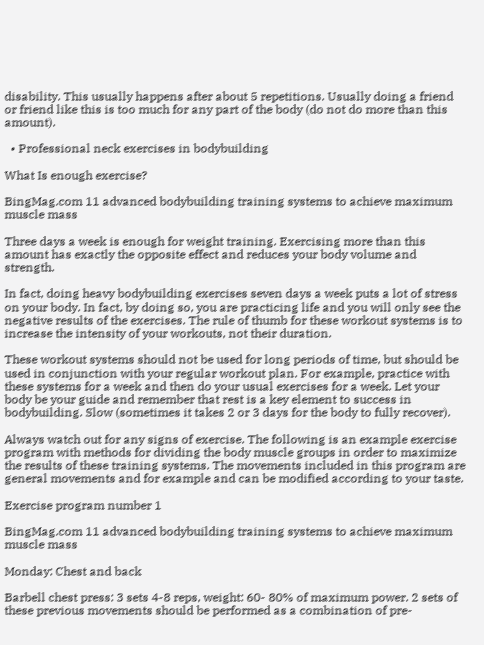disability. This usually happens after about 5 repetitions. Usually doing a friend or friend like this is too much for any part of the body (do not do more than this amount).

  • Professional neck exercises in bodybuilding

What Is enough exercise?

BingMag.com 11 advanced bodybuilding training systems to achieve maximum muscle mass

Three days a week is enough for weight training. Exercising more than this amount has exactly the opposite effect and reduces your body volume and strength.

In fact, doing heavy bodybuilding exercises seven days a week puts a lot of stress on your body. In fact, by doing so, you are practicing life and you will only see the negative results of the exercises. The rule of thumb for these workout systems is to increase the intensity of your workouts, not their duration.

These workout systems should not be used for long periods of time, but should be used in conjunction with your regular workout plan. For example, practice with these systems for a week and then do your usual exercises for a week. Let your body be your guide and remember that rest is a key element to success in bodybuilding. Slow (sometimes it takes 2 or 3 days for the body to fully recover).

Always watch out for any signs of exercise. The following is an example exercise program with methods for dividing the body muscle groups in order to maximize the results of these training systems. The movements included in this program are general movements and for example and can be modified according to your taste.

Exercise program number 1

BingMag.com 11 advanced bodybuilding training systems to achieve maximum muscle mass

Monday: Chest and back

Barbell chest press: 3 sets 4-8 reps, weight: 60- 80% of maximum power. 2 sets of these previous movements should be performed as a combination of pre-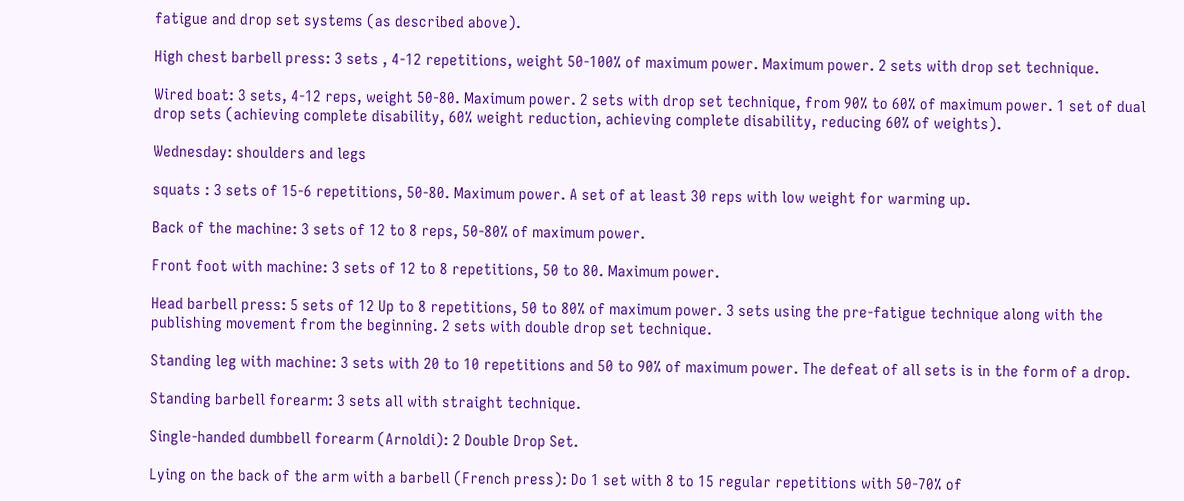fatigue and drop set systems (as described above).

High chest barbell press: 3 sets , 4-12 repetitions, weight 50-100% of maximum power. Maximum power. 2 sets with drop set technique.

Wired boat: 3 sets, 4-12 reps, weight 50-80. Maximum power. 2 sets with drop set technique, from 90% to 60% of maximum power. 1 set of dual drop sets (achieving complete disability, 60% weight reduction, achieving complete disability, reducing 60% of weights).

Wednesday: shoulders and legs

squats : 3 sets of 15-6 repetitions, 50-80. Maximum power. A set of at least 30 reps with low weight for warming up.

Back of the machine: 3 sets of 12 to 8 reps, 50-80% of maximum power.

Front foot with machine: 3 sets of 12 to 8 repetitions, 50 to 80. Maximum power.

Head barbell press: 5 sets of 12 Up to 8 repetitions, 50 to 80% of maximum power. 3 sets using the pre-fatigue technique along with the publishing movement from the beginning. 2 sets with double drop set technique.

Standing leg with machine: 3 sets with 20 to 10 repetitions and 50 to 90% of maximum power. The defeat of all sets is in the form of a drop.

Standing barbell forearm: 3 sets all with straight technique.

Single-handed dumbbell forearm (Arnoldi): 2 Double Drop Set.

Lying on the back of the arm with a barbell (French press): Do 1 set with 8 to 15 regular repetitions with 50-70% of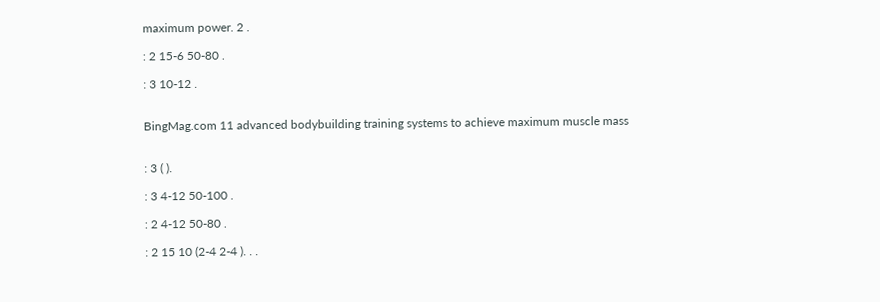maximum power. 2 .

: 2 15-6 50-80 .

: 3 10-12 .


BingMag.com 11 advanced bodybuilding training systems to achieve maximum muscle mass


: 3 ( ).

: 3 4-12 50-100 .

: 2 4-12 50-80 .

: 2 15 10 (2-4 2-4 ). . .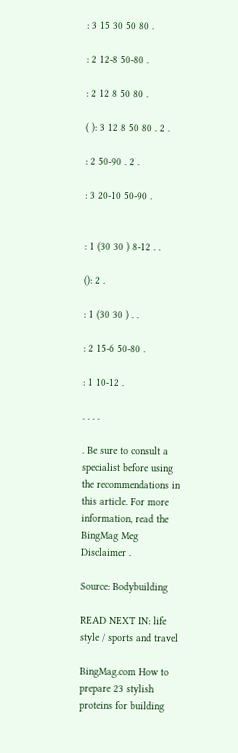: 3 15 30 50 80 .

: 2 12-8 50-80 .

: 2 12 8 50 80 .

( ): 3 12 8 50 80 . 2 .

: 2 50-90 . 2 .

: 3 20-10 50-90 .


: 1 (30 30 ) 8-12 . .

(): 2 .

: 1 (30 30 ) . .

: 2 15-6 50-80 .

: 1 10-12 .

. . . .

. Be sure to consult a specialist before using the recommendations in this article. For more information, read the BingMag Meg Disclaimer .

Source: Bodybuilding

READ NEXT IN: life style / sports and travel

BingMag.com How to prepare 23 stylish proteins for building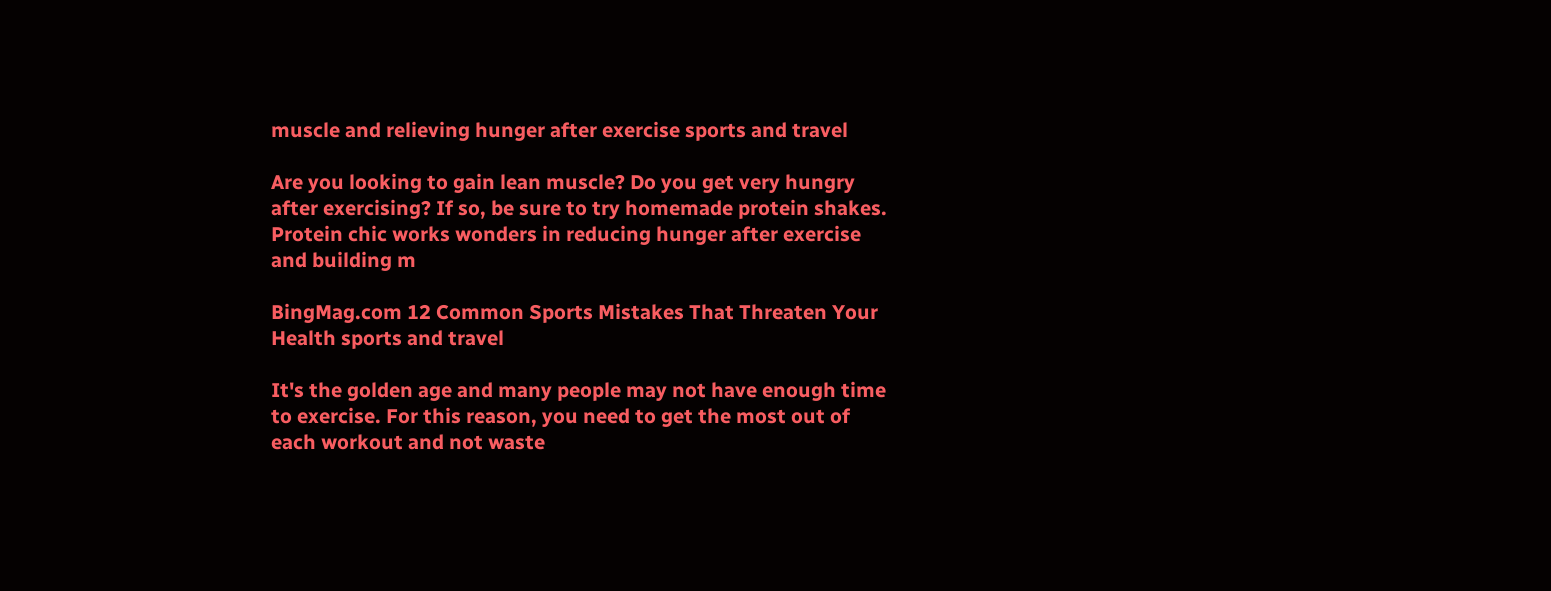muscle and relieving hunger after exercise sports and travel

Are you looking to gain lean muscle? Do you get very hungry after exercising? If so, be sure to try homemade protein shakes. Protein chic works wonders in reducing hunger after exercise and building m

BingMag.com 12 Common Sports Mistakes That Threaten Your Health sports and travel

It's the golden age and many people may not have enough time to exercise. For this reason, you need to get the most out of each workout and not waste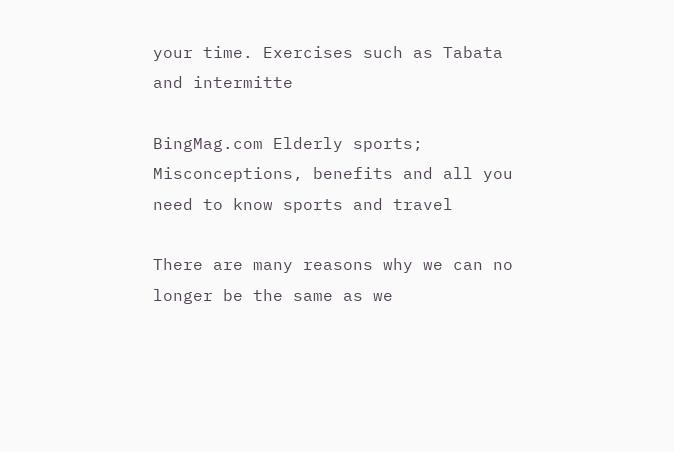your time. Exercises such as Tabata and intermitte

BingMag.com Elderly sports; Misconceptions, benefits and all you need to know sports and travel

There are many reasons why we can no longer be the same as we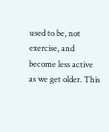used to be, not exercise, and become less active as we get older. This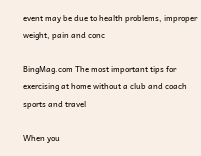event may be due to health problems, improper weight, pain and conc

BingMag.com The most important tips for exercising at home without a club and coach sports and travel

When you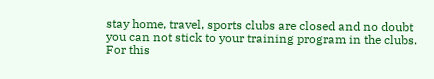stay home, travel, sports clubs are closed and no doubt you can not stick to your training program in the clubs. For this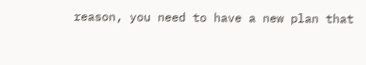reason, you need to have a new plan that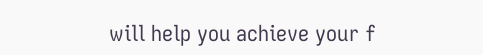will help you achieve your f